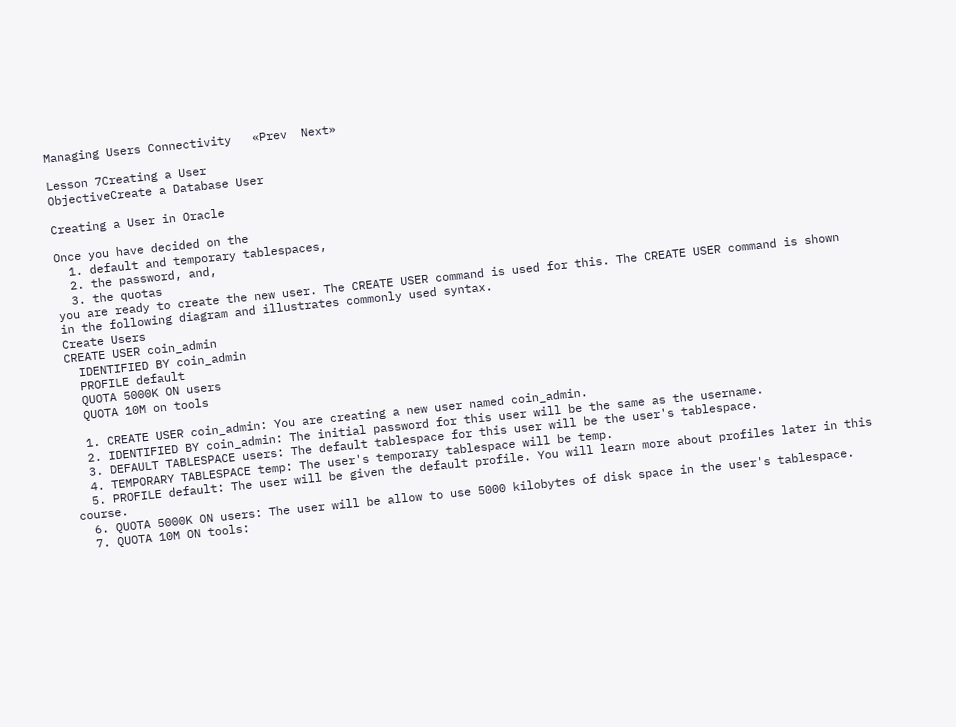Managing Users Connectivity   «Prev  Next»

Lesson 7Creating a User
ObjectiveCreate a Database User

Creating a User in Oracle

Once you have decided on the
  1. default and temporary tablespaces,
  2. the password, and,
  3. the quotas
you are ready to create the new user. The CREATE USER command is used for this. The CREATE USER command is shown in the following diagram and illustrates commonly used syntax.
Create Users
CREATE USER coin_admin
  IDENTIFIED BY coin_admin
  PROFILE default
  QUOTA 5000K ON users
  QUOTA 10M on tools

  1. CREATE USER coin_admin: You are creating a new user named coin_admin.
  2. IDENTIFIED BY coin_admin: The initial password for this user will be the same as the username.
  3. DEFAULT TABLESPACE users: The default tablespace for this user will be the user's tablespace.
  4. TEMPORARY TABLESPACE temp: The user's temporary tablespace will be temp.
  5. PROFILE default: The user will be given the default profile. You will learn more about profiles later in this course.
  6. QUOTA 5000K ON users: The user will be allow to use 5000 kilobytes of disk space in the user's tablespace.
  7. QUOTA 10M ON tools: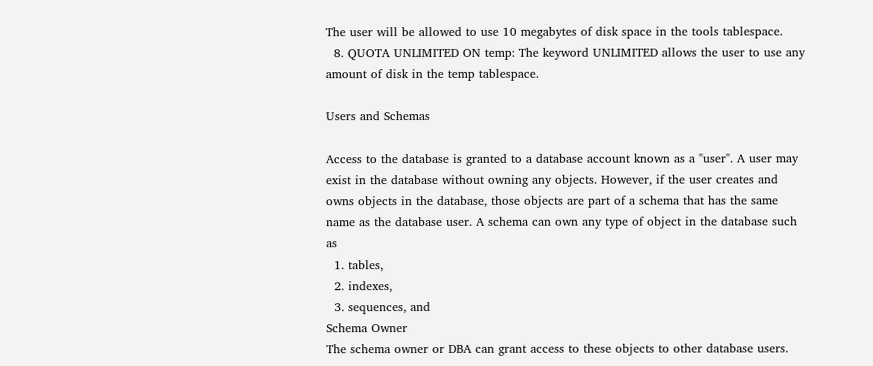The user will be allowed to use 10 megabytes of disk space in the tools tablespace.
  8. QUOTA UNLIMITED ON temp: The keyword UNLIMITED allows the user to use any amount of disk in the temp tablespace.

Users and Schemas

Access to the database is granted to a database account known as a "user". A user may exist in the database without owning any objects. However, if the user creates and owns objects in the database, those objects are part of a schema that has the same name as the database user. A schema can own any type of object in the database such as
  1. tables,
  2. indexes,
  3. sequences, and
Schema Owner
The schema owner or DBA can grant access to these objects to other database users.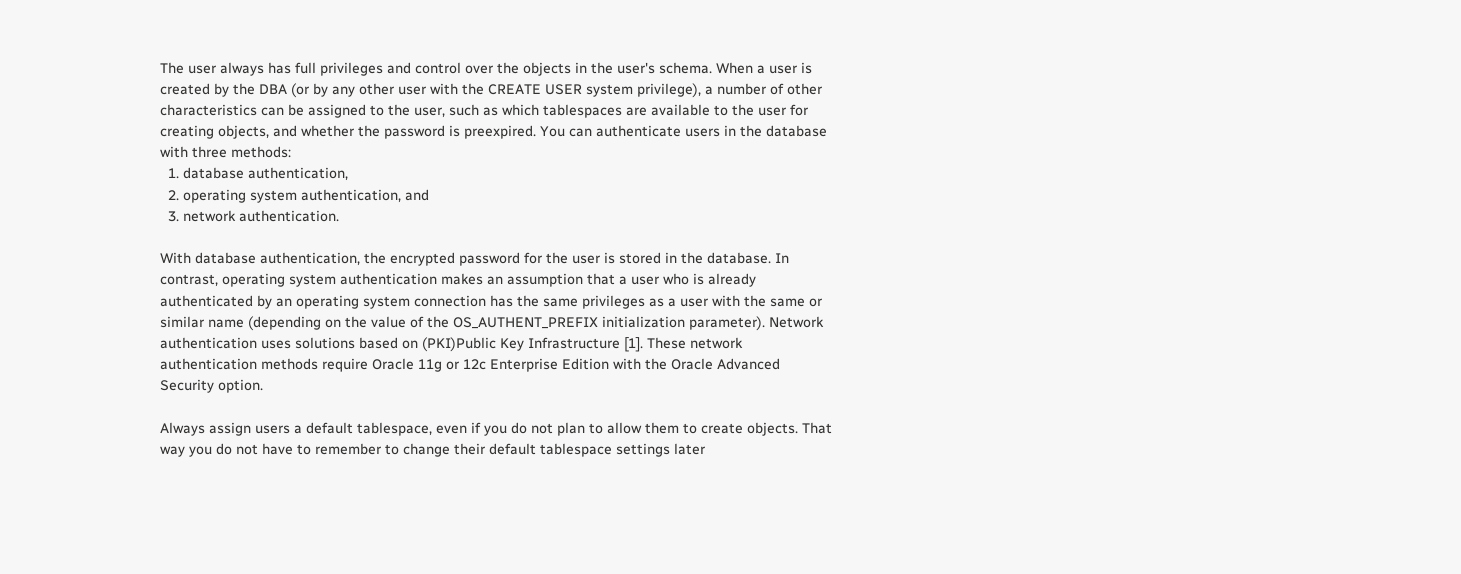The user always has full privileges and control over the objects in the user's schema. When a user is created by the DBA (or by any other user with the CREATE USER system privilege), a number of other characteristics can be assigned to the user, such as which tablespaces are available to the user for creating objects, and whether the password is preexpired. You can authenticate users in the database with three methods:
  1. database authentication,
  2. operating system authentication, and
  3. network authentication.

With database authentication, the encrypted password for the user is stored in the database. In contrast, operating system authentication makes an assumption that a user who is already authenticated by an operating system connection has the same privileges as a user with the same or similar name (depending on the value of the OS_AUTHENT_PREFIX initialization parameter). Network authentication uses solutions based on (PKI)Public Key Infrastructure [1]. These network authentication methods require Oracle 11g or 12c Enterprise Edition with the Oracle Advanced Security option.

Always assign users a default tablespace, even if you do not plan to allow them to create objects. That way you do not have to remember to change their default tablespace settings later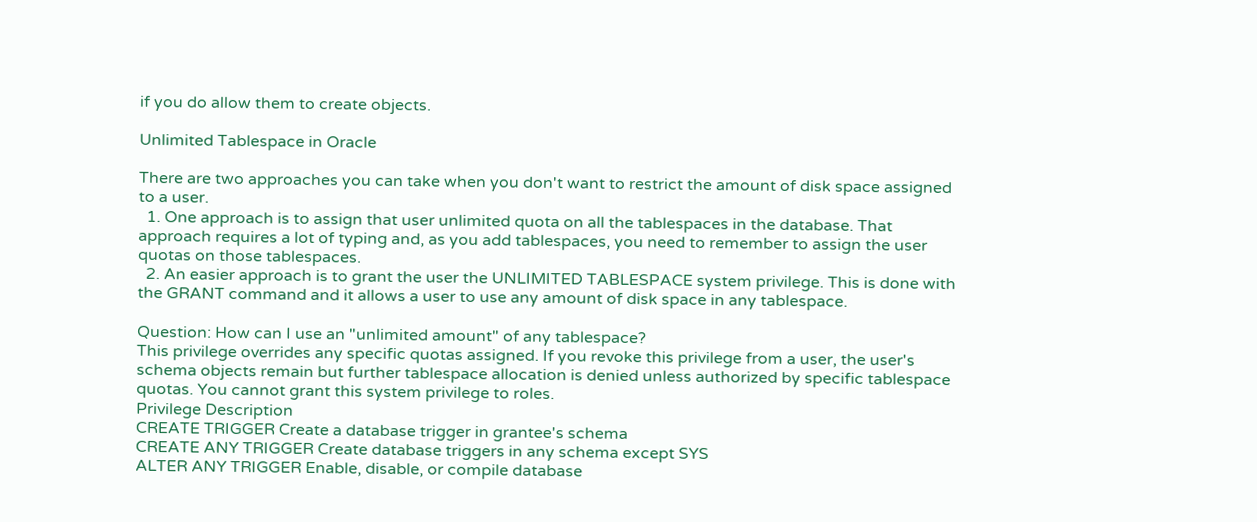if you do allow them to create objects.

Unlimited Tablespace in Oracle

There are two approaches you can take when you don't want to restrict the amount of disk space assigned to a user.
  1. One approach is to assign that user unlimited quota on all the tablespaces in the database. That approach requires a lot of typing and, as you add tablespaces, you need to remember to assign the user quotas on those tablespaces.
  2. An easier approach is to grant the user the UNLIMITED TABLESPACE system privilege. This is done with the GRANT command and it allows a user to use any amount of disk space in any tablespace.

Question: How can I use an "unlimited amount" of any tablespace?
This privilege overrides any specific quotas assigned. If you revoke this privilege from a user, the user's schema objects remain but further tablespace allocation is denied unless authorized by specific tablespace quotas. You cannot grant this system privilege to roles.
Privilege Description
CREATE TRIGGER Create a database trigger in grantee's schema
CREATE ANY TRIGGER Create database triggers in any schema except SYS
ALTER ANY TRIGGER Enable, disable, or compile database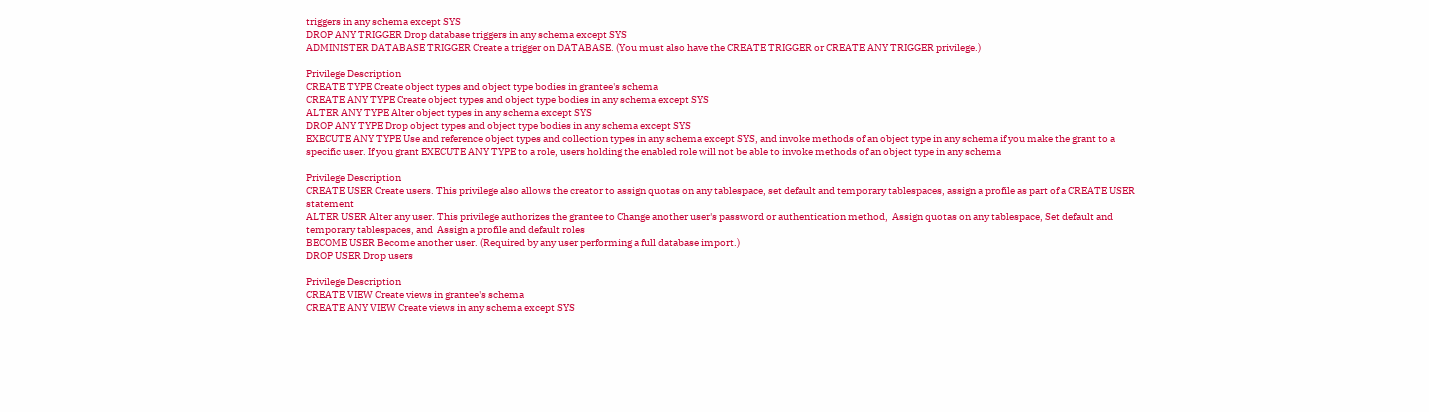triggers in any schema except SYS
DROP ANY TRIGGER Drop database triggers in any schema except SYS
ADMINISTER DATABASE TRIGGER Create a trigger on DATABASE. (You must also have the CREATE TRIGGER or CREATE ANY TRIGGER privilege.)

Privilege Description
CREATE TYPE Create object types and object type bodies in grantee's schema
CREATE ANY TYPE Create object types and object type bodies in any schema except SYS
ALTER ANY TYPE Alter object types in any schema except SYS
DROP ANY TYPE Drop object types and object type bodies in any schema except SYS
EXECUTE ANY TYPE Use and reference object types and collection types in any schema except SYS, and invoke methods of an object type in any schema if you make the grant to a specific user. If you grant EXECUTE ANY TYPE to a role, users holding the enabled role will not be able to invoke methods of an object type in any schema

Privilege Description
CREATE USER Create users. This privilege also allows the creator to assign quotas on any tablespace, set default and temporary tablespaces, assign a profile as part of a CREATE USER statement
ALTER USER Alter any user. This privilege authorizes the grantee to Change another user's password or authentication method,  Assign quotas on any tablespace, Set default and temporary tablespaces, and  Assign a profile and default roles
BECOME USER Become another user. (Required by any user performing a full database import.)
DROP USER Drop users

Privilege Description
CREATE VIEW Create views in grantee's schema
CREATE ANY VIEW Create views in any schema except SYS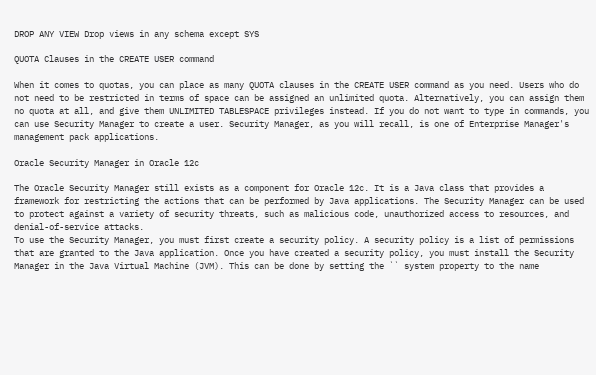DROP ANY VIEW Drop views in any schema except SYS

QUOTA Clauses in the CREATE USER command

When it comes to quotas, you can place as many QUOTA clauses in the CREATE USER command as you need. Users who do not need to be restricted in terms of space can be assigned an unlimited quota. Alternatively, you can assign them no quota at all, and give them UNLIMITED TABLESPACE privileges instead. If you do not want to type in commands, you can use Security Manager to create a user. Security Manager, as you will recall, is one of Enterprise Manager's management pack applications.

Oracle Security Manager in Oracle 12c

The Oracle Security Manager still exists as a component for Oracle 12c. It is a Java class that provides a framework for restricting the actions that can be performed by Java applications. The Security Manager can be used to protect against a variety of security threats, such as malicious code, unauthorized access to resources, and denial-of-service attacks.
To use the Security Manager, you must first create a security policy. A security policy is a list of permissions that are granted to the Java application. Once you have created a security policy, you must install the Security Manager in the Java Virtual Machine (JVM). This can be done by setting the `` system property to the name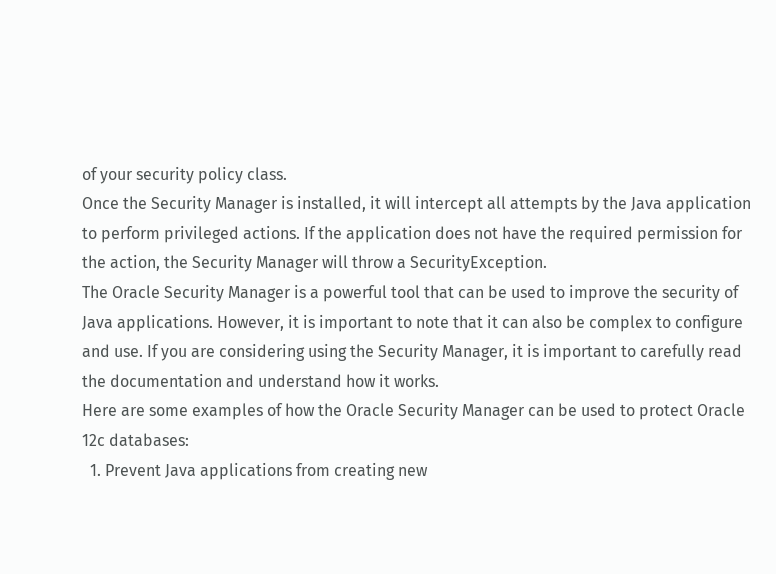of your security policy class.
Once the Security Manager is installed, it will intercept all attempts by the Java application to perform privileged actions. If the application does not have the required permission for the action, the Security Manager will throw a SecurityException.
The Oracle Security Manager is a powerful tool that can be used to improve the security of Java applications. However, it is important to note that it can also be complex to configure and use. If you are considering using the Security Manager, it is important to carefully read the documentation and understand how it works.
Here are some examples of how the Oracle Security Manager can be used to protect Oracle 12c databases:
  1. Prevent Java applications from creating new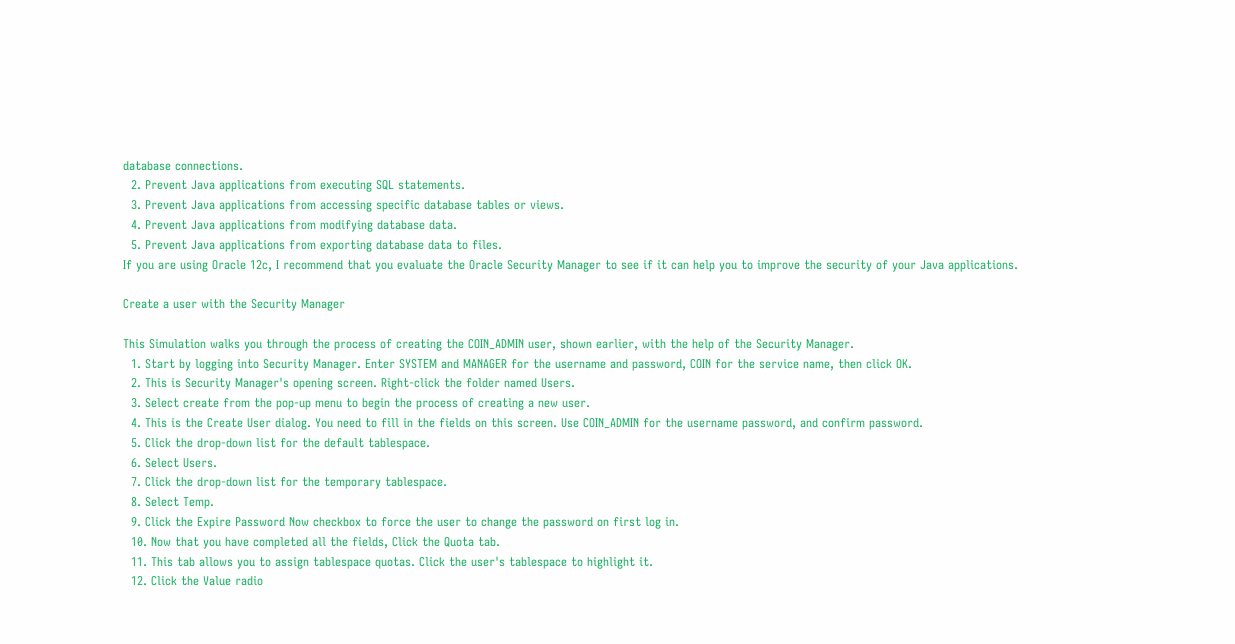database connections.
  2. Prevent Java applications from executing SQL statements.
  3. Prevent Java applications from accessing specific database tables or views.
  4. Prevent Java applications from modifying database data.
  5. Prevent Java applications from exporting database data to files.
If you are using Oracle 12c, I recommend that you evaluate the Oracle Security Manager to see if it can help you to improve the security of your Java applications.

Create a user with the Security Manager

This Simulation walks you through the process of creating the COIN_ADMIN user, shown earlier, with the help of the Security Manager.
  1. Start by logging into Security Manager. Enter SYSTEM and MANAGER for the username and password, COIN for the service name, then click OK.
  2. This is Security Manager's opening screen. Right-click the folder named Users.
  3. Select create from the pop-up menu to begin the process of creating a new user.
  4. This is the Create User dialog. You need to fill in the fields on this screen. Use COIN_ADMIN for the username password, and confirm password.
  5. Click the drop-down list for the default tablespace.
  6. Select Users.
  7. Click the drop-down list for the temporary tablespace.
  8. Select Temp.
  9. Click the Expire Password Now checkbox to force the user to change the password on first log in.
  10. Now that you have completed all the fields, Click the Quota tab.
  11. This tab allows you to assign tablespace quotas. Click the user's tablespace to highlight it.
  12. Click the Value radio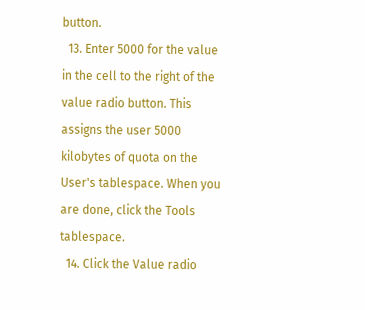button.
  13. Enter 5000 for the value in the cell to the right of the value radio button. This assigns the user 5000 kilobytes of quota on the User's tablespace. When you are done, click the Tools tablespace.
  14. Click the Value radio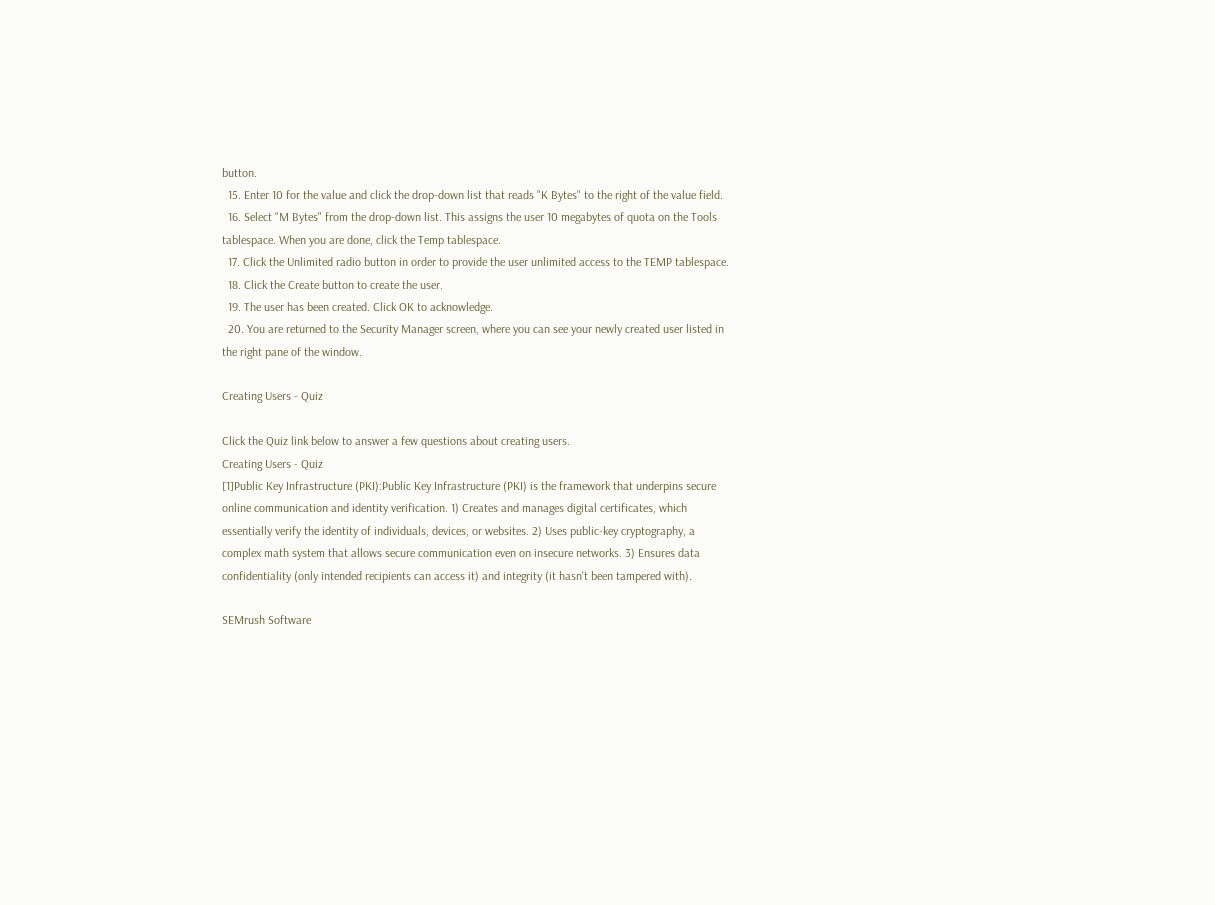button.
  15. Enter 10 for the value and click the drop-down list that reads "K Bytes" to the right of the value field.
  16. Select "M Bytes" from the drop-down list. This assigns the user 10 megabytes of quota on the Tools tablespace. When you are done, click the Temp tablespace.
  17. Click the Unlimited radio button in order to provide the user unlimited access to the TEMP tablespace.
  18. Click the Create button to create the user.
  19. The user has been created. Click OK to acknowledge.
  20. You are returned to the Security Manager screen, where you can see your newly created user listed in the right pane of the window.

Creating Users - Quiz

Click the Quiz link below to answer a few questions about creating users.
Creating Users - Quiz
[1]Public Key Infrastructure (PKI):Public Key Infrastructure (PKI) is the framework that underpins secure online communication and identity verification. 1) Creates and manages digital certificates, which essentially verify the identity of individuals, devices, or websites. 2) Uses public-key cryptography, a complex math system that allows secure communication even on insecure networks. 3) Ensures data confidentiality (only intended recipients can access it) and integrity (it hasn't been tampered with).

SEMrush Software